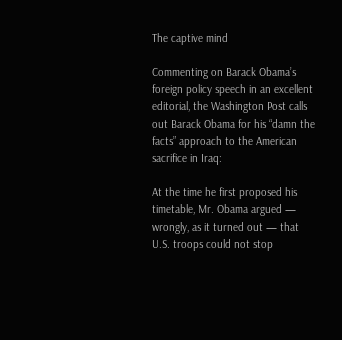The captive mind

Commenting on Barack Obama’s foreign policy speech in an excellent editorial, the Washington Post calls out Barack Obama for his “damn the facts” approach to the American sacrifice in Iraq:

At the time he first proposed his timetable, Mr. Obama argued — wrongly, as it turned out — that U.S. troops could not stop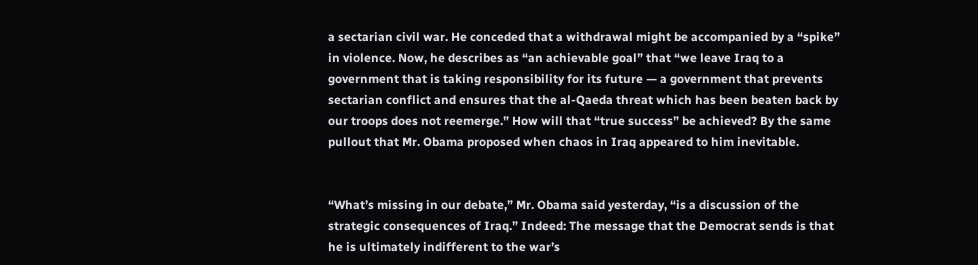a sectarian civil war. He conceded that a withdrawal might be accompanied by a “spike” in violence. Now, he describes as “an achievable goal” that “we leave Iraq to a government that is taking responsibility for its future — a government that prevents sectarian conflict and ensures that the al-Qaeda threat which has been beaten back by our troops does not reemerge.” How will that “true success” be achieved? By the same pullout that Mr. Obama proposed when chaos in Iraq appeared to him inevitable.


“What’s missing in our debate,” Mr. Obama said yesterday, “is a discussion of the strategic consequences of Iraq.” Indeed: The message that the Democrat sends is that he is ultimately indifferent to the war’s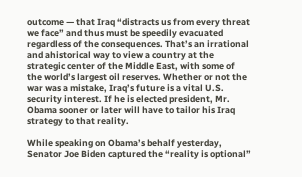outcome — that Iraq “distracts us from every threat we face” and thus must be speedily evacuated regardless of the consequences. That’s an irrational and ahistorical way to view a country at the strategic center of the Middle East, with some of the world’s largest oil reserves. Whether or not the war was a mistake, Iraq’s future is a vital U.S. security interest. If he is elected president, Mr. Obama sooner or later will have to tailor his Iraq strategy to that reality.

While speaking on Obama’s behalf yesterday, Senator Joe Biden captured the “reality is optional”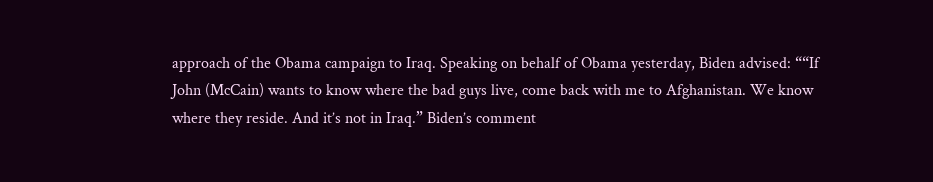approach of the Obama campaign to Iraq. Speaking on behalf of Obama yesterday, Biden advised: ““If John (McCain) wants to know where the bad guys live, come back with me to Afghanistan. We know where they reside. And it’s not in Iraq.” Biden’s comment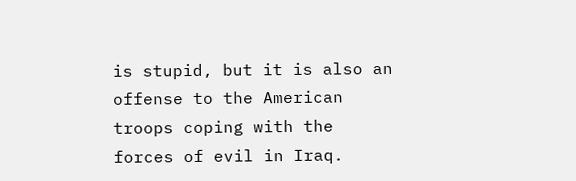is stupid, but it is also an offense to the American troops coping with the forces of evil in Iraq.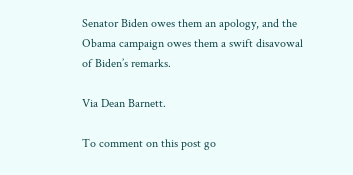Senator Biden owes them an apology, and the Obama campaign owes them a swift disavowal of Biden’s remarks.

Via Dean Barnett.

To comment on this post go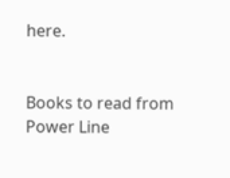here.


Books to read from Power Line